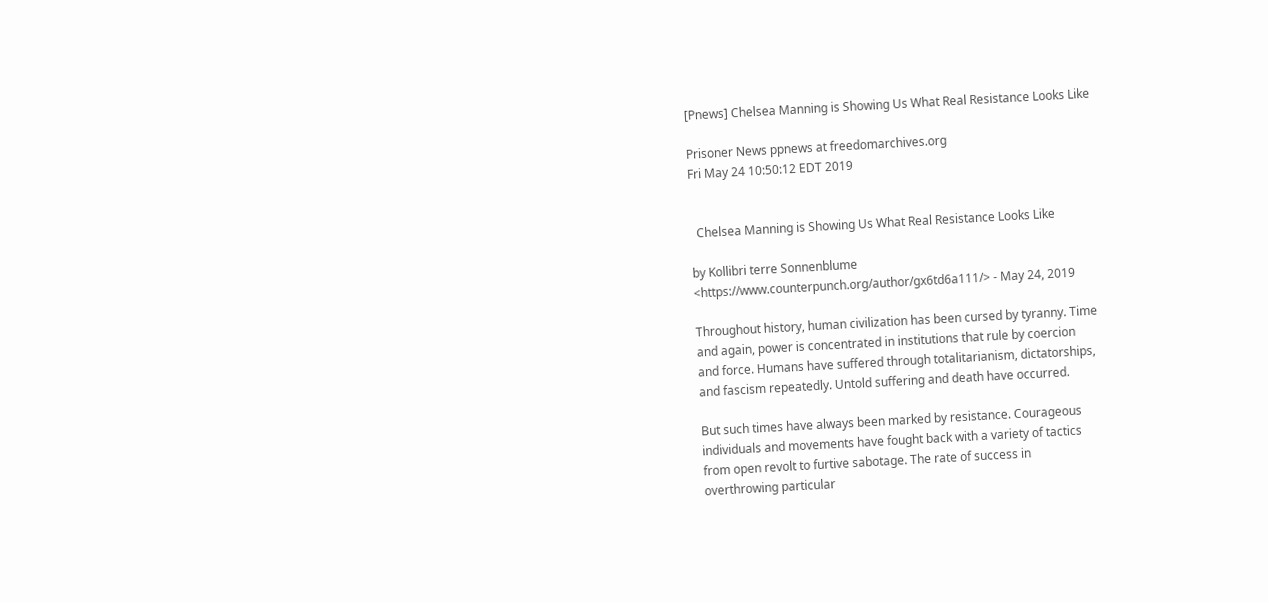[Pnews] Chelsea Manning is Showing Us What Real Resistance Looks Like

Prisoner News ppnews at freedomarchives.org
Fri May 24 10:50:12 EDT 2019


  Chelsea Manning is Showing Us What Real Resistance Looks Like

by Kollibri terre Sonnenblume
<https://www.counterpunch.org/author/gx6td6a111/> - May 24, 2019

Throughout history, human civilization has been cursed by tyranny. Time
and again, power is concentrated in institutions that rule by coercion
and force. Humans have suffered through totalitarianism, dictatorships,
and fascism repeatedly. Untold suffering and death have occurred.

But such times have always been marked by resistance. Courageous
individuals and movements have fought back with a variety of tactics
from open revolt to furtive sabotage. The rate of success in
overthrowing particular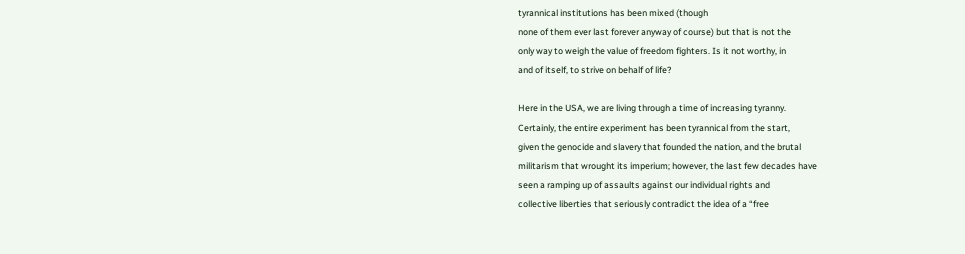tyrannical institutions has been mixed (though
none of them ever last forever anyway of course) but that is not the
only way to weigh the value of freedom fighters. Is it not worthy, in
and of itself, to strive on behalf of life?

Here in the USA, we are living through a time of increasing tyranny.
Certainly, the entire experiment has been tyrannical from the start,
given the genocide and slavery that founded the nation, and the brutal
militarism that wrought its imperium; however, the last few decades have
seen a ramping up of assaults against our individual rights and
collective liberties that seriously contradict the idea of a “free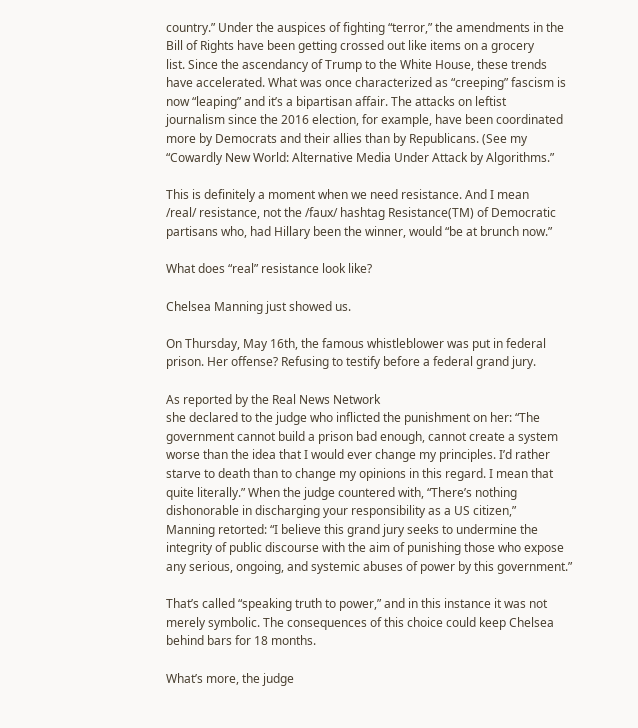country.” Under the auspices of fighting “terror,” the amendments in the
Bill of Rights have been getting crossed out like items on a grocery
list. Since the ascendancy of Trump to the White House, these trends
have accelerated. What was once characterized as “creeping” fascism is
now “leaping” and it’s a bipartisan affair. The attacks on leftist
journalism since the 2016 election, for example, have been coordinated
more by Democrats and their allies than by Republicans. (See my
“Cowardly New World: Alternative Media Under Attack by Algorithms.”

This is definitely a moment when we need resistance. And I mean
/real/ resistance, not the /faux/ hashtag Resistance(TM) of Democratic
partisans who, had Hillary been the winner, would “be at brunch now.”

What does “real” resistance look like?

Chelsea Manning just showed us.

On Thursday, May 16th, the famous whistleblower was put in federal
prison. Her offense? Refusing to testify before a federal grand jury.

As reported by the Real News Network
she declared to the judge who inflicted the punishment on her: “The
government cannot build a prison bad enough, cannot create a system
worse than the idea that I would ever change my principles. I’d rather
starve to death than to change my opinions in this regard. I mean that
quite literally.” When the judge countered with, “There’s nothing
dishonorable in discharging your responsibility as a US citizen,”
Manning retorted: “I believe this grand jury seeks to undermine the
integrity of public discourse with the aim of punishing those who expose
any serious, ongoing, and systemic abuses of power by this government.”

That’s called “speaking truth to power,” and in this instance it was not
merely symbolic. The consequences of this choice could keep Chelsea
behind bars for 18 months.

What’s more, the judge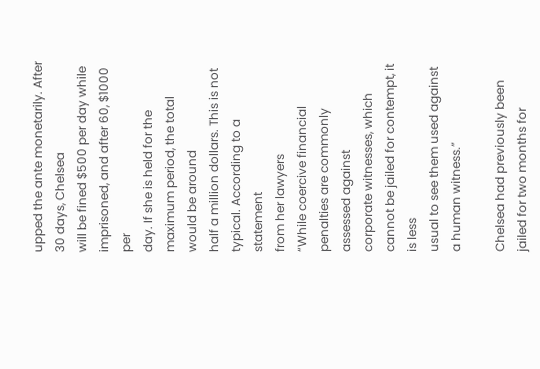upped the ante monetarily. After 30 days, Chelsea
will be fined $500 per day while imprisoned, and after 60, $1000 per
day. If she is held for the maximum period, the total would be around
half a million dollars. This is not typical. According to a statement
from her lawyers
“While coercive financial penalties are commonly assessed against
corporate witnesses, which cannot be jailed for contempt, it is less
usual to see them used against a human witness.”

Chelsea had previously been jailed for two months for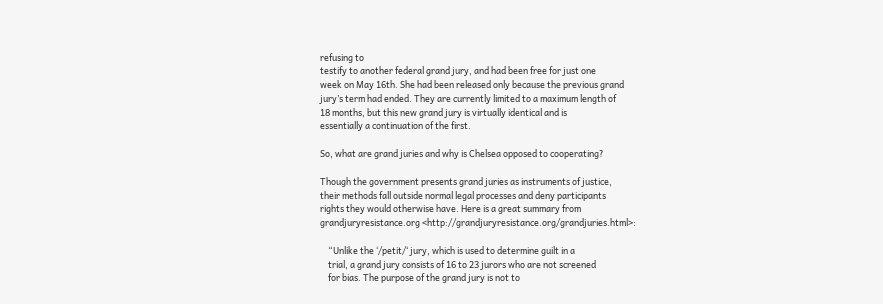refusing to
testify to another federal grand jury, and had been free for just one
week on May 16th. She had been released only because the previous grand
jury’s term had ended. They are currently limited to a maximum length of
18 months, but this new grand jury is virtually identical and is
essentially a continuation of the first.

So, what are grand juries and why is Chelsea opposed to cooperating?

Though the government presents grand juries as instruments of justice,
their methods fall outside normal legal processes and deny participants
rights they would otherwise have. Here is a great summary from
grandjuryresistance.org <http://grandjuryresistance.org/grandjuries.html>:

    “Unlike the ‘/petit/‘ jury, which is used to determine guilt in a
    trial, a grand jury consists of 16 to 23 jurors who are not screened
    for bias. The purpose of the grand jury is not to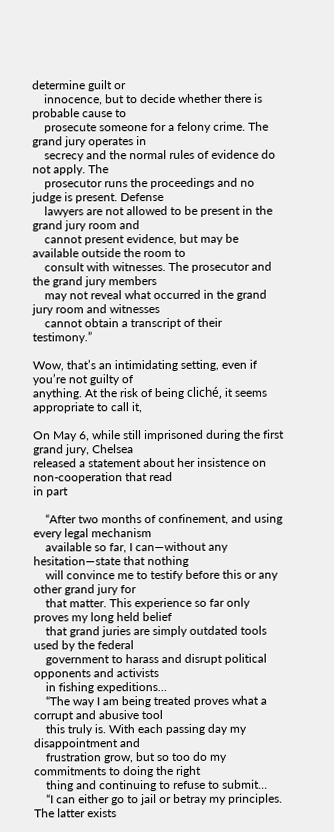determine guilt or
    innocence, but to decide whether there is probable cause to
    prosecute someone for a felony crime. The grand jury operates in
    secrecy and the normal rules of evidence do not apply. The
    prosecutor runs the proceedings and no judge is present. Defense
    lawyers are not allowed to be present in the grand jury room and
    cannot present evidence, but may be available outside the room to
    consult with witnesses. The prosecutor and the grand jury members
    may not reveal what occurred in the grand jury room and witnesses
    cannot obtain a transcript of their testimony.”

Wow, that’s an intimidating setting, even if you’re not guilty of
anything. At the risk of being cliché, it seems appropriate to call it,

On May 6, while still imprisoned during the first grand jury, Chelsea
released a statement about her insistence on non-cooperation that read
in part

    “After two months of confinement, and using every legal mechanism
    available so far, I can—without any hesitation—state that nothing
    will convince me to testify before this or any other grand jury for
    that matter. This experience so far only proves my long held belief
    that grand juries are simply outdated tools used by the federal
    government to harass and disrupt political opponents and activists
    in fishing expeditions…
    “The way I am being treated proves what a corrupt and abusive tool
    this truly is. With each passing day my disappointment and
    frustration grow, but so too do my commitments to doing the right
    thing and continuing to refuse to submit…
    “I can either go to jail or betray my principles. The latter exists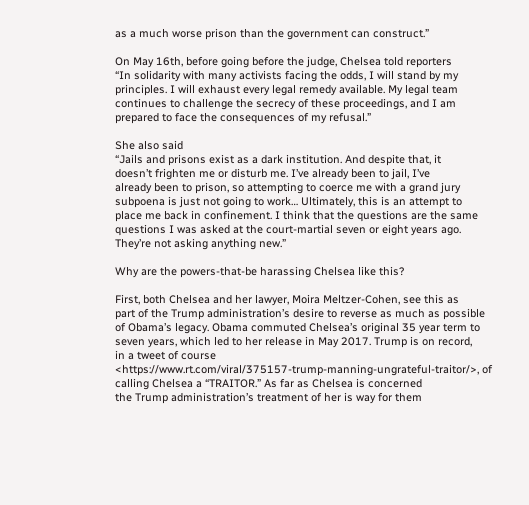as a much worse prison than the government can construct.”

On May 16th, before going before the judge, Chelsea told reporters
“In solidarity with many activists facing the odds, I will stand by my
principles. I will exhaust every legal remedy available. My legal team
continues to challenge the secrecy of these proceedings, and I am
prepared to face the consequences of my refusal.”

She also said
“Jails and prisons exist as a dark institution. And despite that, it
doesn’t frighten me or disturb me. I’ve already been to jail, I’ve
already been to prison, so attempting to coerce me with a grand jury
subpoena is just not going to work… Ultimately, this is an attempt to
place me back in confinement. I think that the questions are the same
questions I was asked at the court-martial seven or eight years ago.
They’re not asking anything new.”

Why are the powers-that-be harassing Chelsea like this?

First, both Chelsea and her lawyer, Moira Meltzer-Cohen, see this as
part of the Trump administration’s desire to reverse as much as possible
of Obama’s legacy. Obama commuted Chelsea’s original 35 year term to
seven years, which led to her release in May 2017. Trump is on record,
in a tweet of course
<https://www.rt.com/viral/375157-trump-manning-ungrateful-traitor/>, of
calling Chelsea a “TRAITOR.” As far as Chelsea is concerned
the Trump administration’s treatment of her is way for them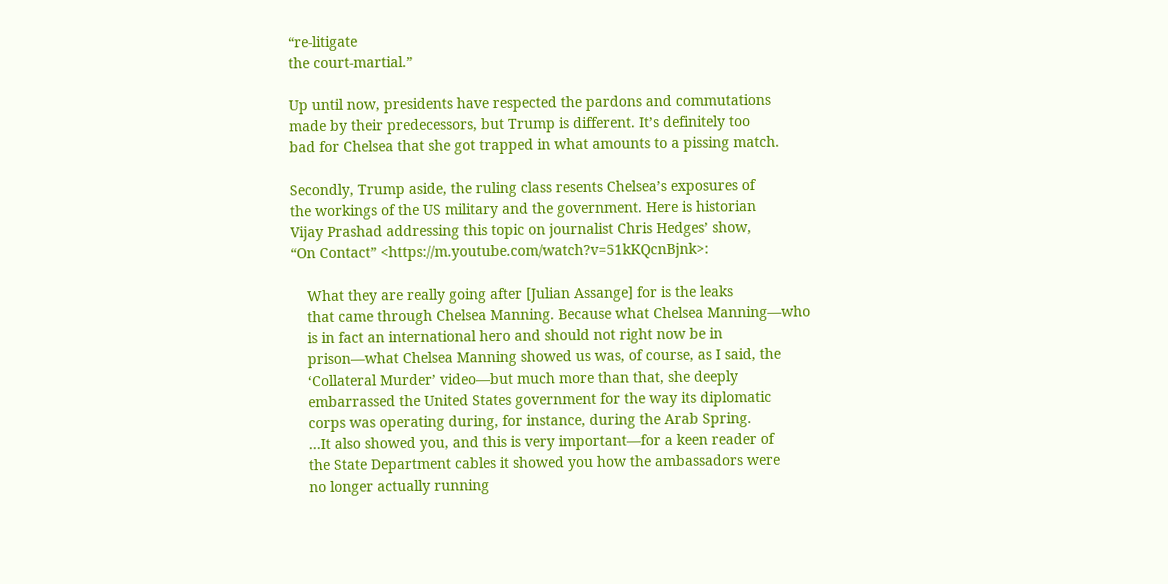“re-litigate
the court-martial.”

Up until now, presidents have respected the pardons and commutations
made by their predecessors, but Trump is different. It’s definitely too
bad for Chelsea that she got trapped in what amounts to a pissing match.

Secondly, Trump aside, the ruling class resents Chelsea’s exposures of
the workings of the US military and the government. Here is historian
Vijay Prashad addressing this topic on journalist Chris Hedges’ show,
“On Contact” <https://m.youtube.com/watch?v=51kKQcnBjnk>:

    What they are really going after [Julian Assange] for is the leaks
    that came through Chelsea Manning. Because what Chelsea Manning—who
    is in fact an international hero and should not right now be in
    prison—what Chelsea Manning showed us was, of course, as I said, the
    ‘Collateral Murder’ video—but much more than that, she deeply
    embarrassed the United States government for the way its diplomatic
    corps was operating during, for instance, during the Arab Spring.
    …It also showed you, and this is very important—for a keen reader of
    the State Department cables it showed you how the ambassadors were
    no longer actually running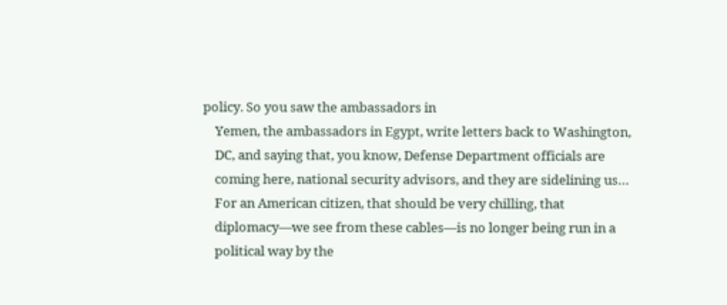policy. So you saw the ambassadors in
    Yemen, the ambassadors in Egypt, write letters back to Washington,
    DC, and saying that, you know, Defense Department officials are
    coming here, national security advisors, and they are sidelining us…
    For an American citizen, that should be very chilling, that
    diplomacy—we see from these cables—is no longer being run in a
    political way by the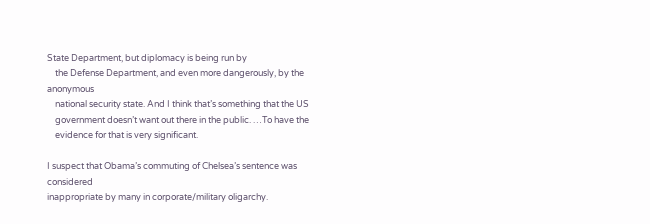State Department, but diplomacy is being run by
    the Defense Department, and even more dangerously, by the anonymous
    national security state. And I think that’s something that the US
    government doesn’t want out there in the public. …To have the
    evidence for that is very significant.

I suspect that Obama’s commuting of Chelsea’s sentence was considered
inappropriate by many in corporate/military oligarchy.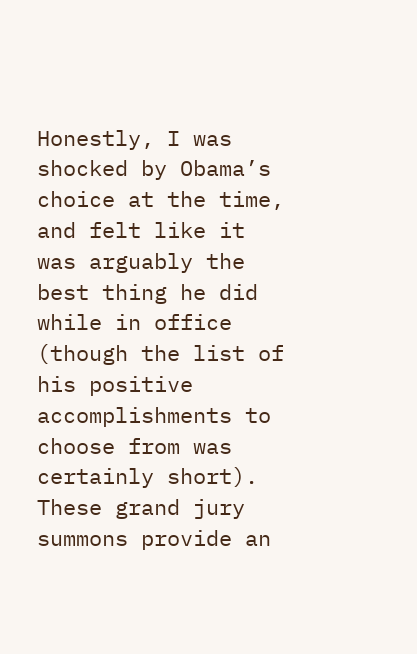Honestly, I was
shocked by Obama’s choice at the time, and felt like it was arguably the
best thing he did while in office (though the list of his positive
accomplishments to choose from was certainly short). These grand jury
summons provide an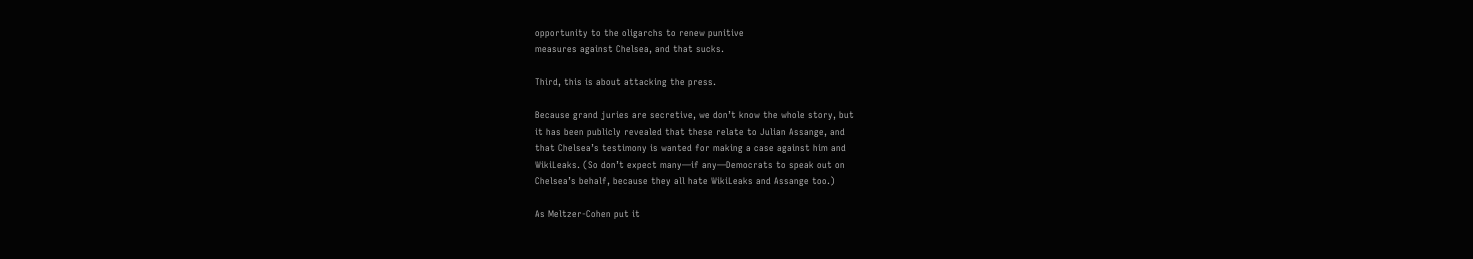opportunity to the oligarchs to renew punitive
measures against Chelsea, and that sucks.

Third, this is about attacking the press.

Because grand juries are secretive, we don’t know the whole story, but
it has been publicly revealed that these relate to Julian Assange, and
that Chelsea’s testimony is wanted for making a case against him and
WikiLeaks. (So don’t expect many—if any—Democrats to speak out on
Chelsea’s behalf, because they all hate WikiLeaks and Assange too.)

As Meltzer-Cohen put it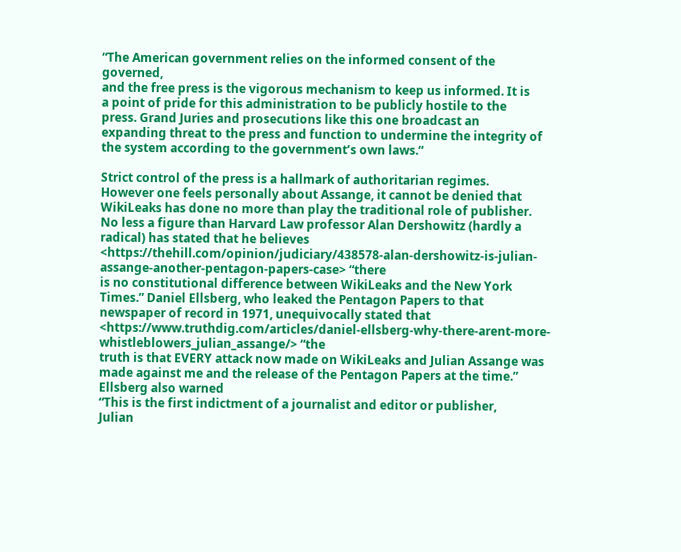“The American government relies on the informed consent of the governed,
and the free press is the vigorous mechanism to keep us informed. It is
a point of pride for this administration to be publicly hostile to the
press. Grand Juries and prosecutions like this one broadcast an
expanding threat to the press and function to undermine the integrity of
the system according to the government’s own laws.“

Strict control of the press is a hallmark of authoritarian regimes.
However one feels personally about Assange, it cannot be denied that
WikiLeaks has done no more than play the traditional role of publisher.
No less a figure than Harvard Law professor Alan Dershowitz (hardly a
radical) has stated that he believes
<https://thehill.com/opinion/judiciary/438578-alan-dershowitz-is-julian-assange-another-pentagon-papers-case> “there
is no constitutional difference between WikiLeaks and the New York
Times.” Daniel Ellsberg, who leaked the Pentagon Papers to that
newspaper of record in 1971, unequivocally stated that
<https://www.truthdig.com/articles/daniel-ellsberg-why-there-arent-more-whistleblowers_julian_assange/> “the
truth is that EVERY attack now made on WikiLeaks and Julian Assange was
made against me and the release of the Pentagon Papers at the time.”
Ellsberg also warned
“This is the first indictment of a journalist and editor or publisher,
Julian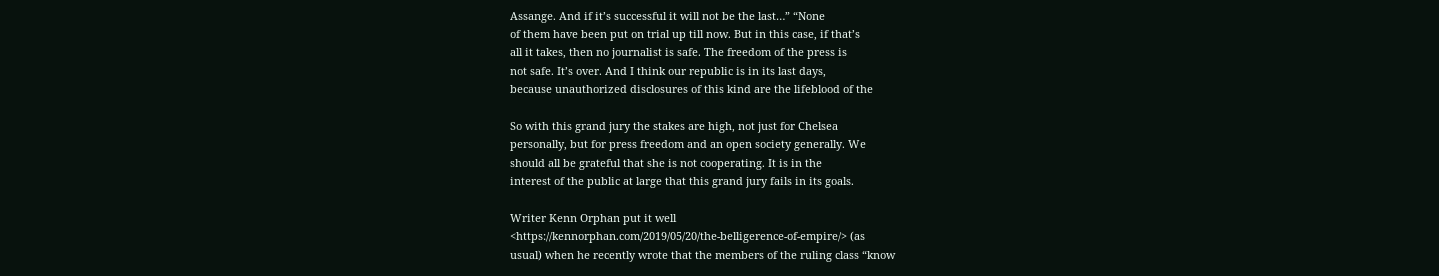Assange. And if it’s successful it will not be the last…” “None
of them have been put on trial up till now. But in this case, if that’s
all it takes, then no journalist is safe. The freedom of the press is
not safe. It’s over. And I think our republic is in its last days,
because unauthorized disclosures of this kind are the lifeblood of the

So with this grand jury the stakes are high, not just for Chelsea
personally, but for press freedom and an open society generally. We
should all be grateful that she is not cooperating. It is in the
interest of the public at large that this grand jury fails in its goals.

Writer Kenn Orphan put it well
<https://kennorphan.com/2019/05/20/the-belligerence-of-empire/> (as
usual) when he recently wrote that the members of the ruling class “know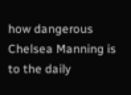how dangerous Chelsea Manning is to the daily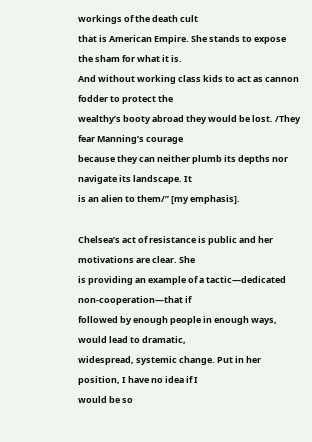workings of the death cult
that is American Empire. She stands to expose the sham for what it is.
And without working class kids to act as cannon fodder to protect the
wealthy’s booty abroad they would be lost. /They fear Manning’s courage
because they can neither plumb its depths nor navigate its landscape. It
is an alien to them/” [my emphasis].

Chelsea’s act of resistance is public and her motivations are clear. She
is providing an example of a tactic—dedicated non-cooperation—that if
followed by enough people in enough ways, would lead to dramatic,
widespread, systemic change. Put in her position, I have no idea if I
would be so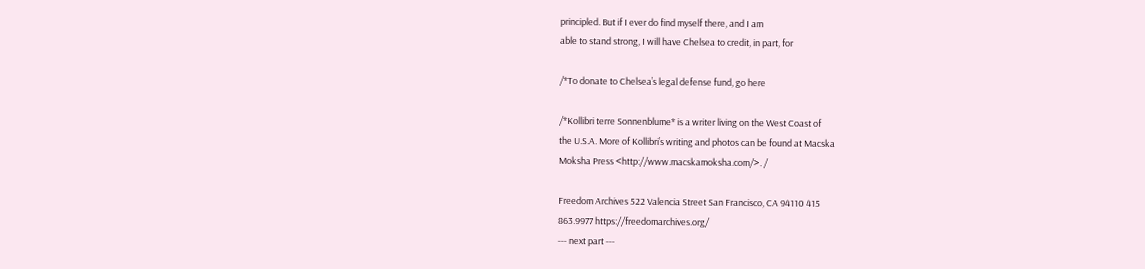principled. But if I ever do find myself there, and I am
able to stand strong, I will have Chelsea to credit, in part, for

/*To donate to Chelsea’s legal defense fund, go here

/*Kollibri terre Sonnenblume* is a writer living on the West Coast of
the U.S.A. More of Kollibri’s writing and photos can be found at Macska
Moksha Press <http://www.macskamoksha.com/>. /

Freedom Archives 522 Valencia Street San Francisco, CA 94110 415
863.9977 https://freedomarchives.org/
--- next part ---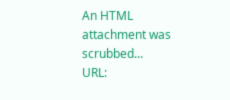An HTML attachment was scrubbed...
URL: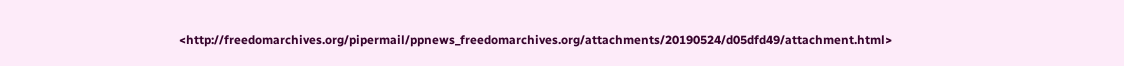<http://freedomarchives.org/pipermail/ppnews_freedomarchives.org/attachments/20190524/d05dfd49/attachment.html>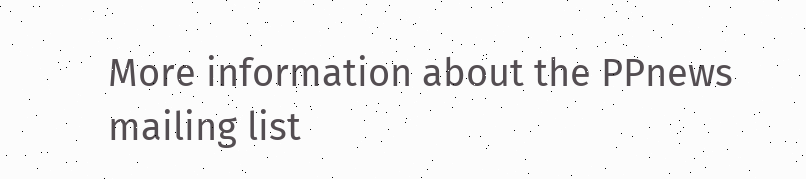More information about the PPnews mailing list